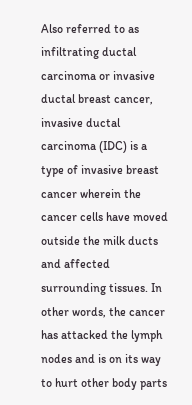Also referred to as infiltrating ductal carcinoma or invasive ductal breast cancer, invasive ductal carcinoma (IDC) is a type of invasive breast cancer wherein the cancer cells have moved outside the milk ducts and affected surrounding tissues. In other words, the cancer has attacked the lymph nodes and is on its way to hurt other body parts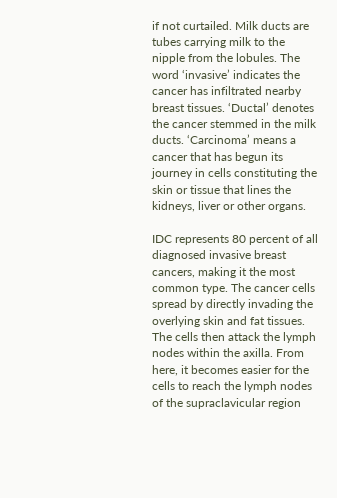if not curtailed. Milk ducts are tubes carrying milk to the nipple from the lobules. The word ‘invasive’ indicates the cancer has infiltrated nearby breast tissues. ‘Ductal’ denotes the cancer stemmed in the milk ducts. ‘Carcinoma’ means a cancer that has begun its journey in cells constituting the skin or tissue that lines the kidneys, liver or other organs.

IDC represents 80 percent of all diagnosed invasive breast cancers, making it the most common type. The cancer cells spread by directly invading the overlying skin and fat tissues. The cells then attack the lymph nodes within the axilla. From here, it becomes easier for the cells to reach the lymph nodes of the supraclavicular region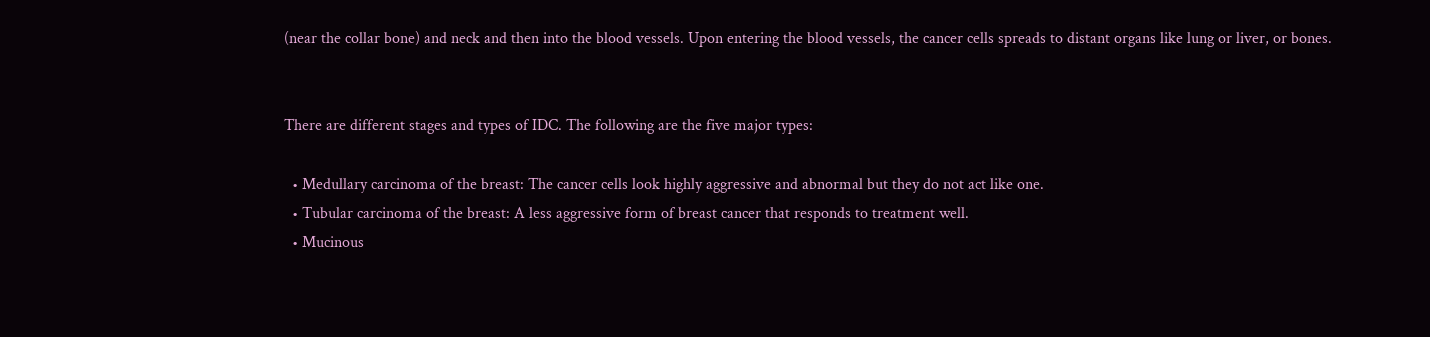(near the collar bone) and neck and then into the blood vessels. Upon entering the blood vessels, the cancer cells spreads to distant organs like lung or liver, or bones.


There are different stages and types of IDC. The following are the five major types:

  • Medullary carcinoma of the breast: The cancer cells look highly aggressive and abnormal but they do not act like one.
  • Tubular carcinoma of the breast: A less aggressive form of breast cancer that responds to treatment well.
  • Mucinous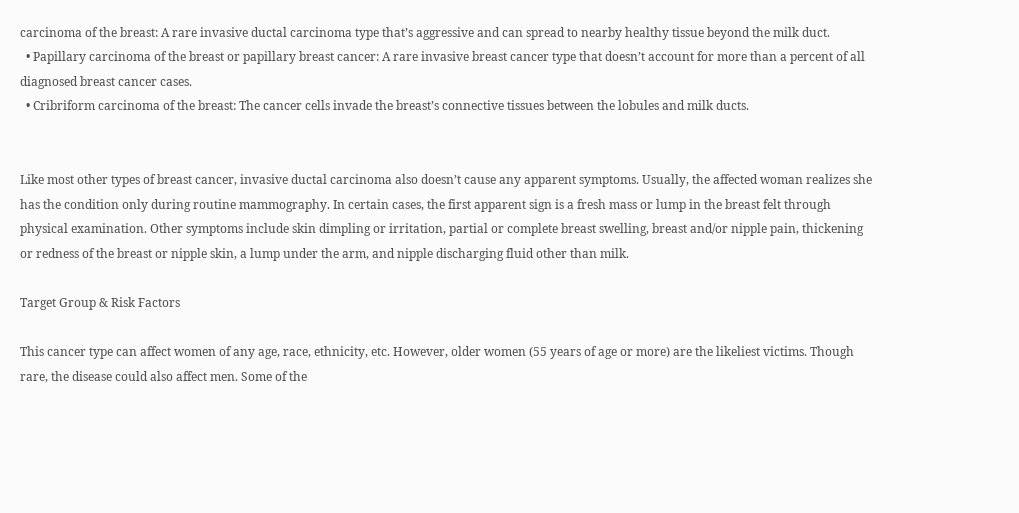carcinoma of the breast: A rare invasive ductal carcinoma type that’s aggressive and can spread to nearby healthy tissue beyond the milk duct.
  • Papillary carcinoma of the breast or papillary breast cancer: A rare invasive breast cancer type that doesn’t account for more than a percent of all diagnosed breast cancer cases.
  • Cribriform carcinoma of the breast: The cancer cells invade the breast’s connective tissues between the lobules and milk ducts.


Like most other types of breast cancer, invasive ductal carcinoma also doesn’t cause any apparent symptoms. Usually, the affected woman realizes she has the condition only during routine mammography. In certain cases, the first apparent sign is a fresh mass or lump in the breast felt through physical examination. Other symptoms include skin dimpling or irritation, partial or complete breast swelling, breast and/or nipple pain, thickening or redness of the breast or nipple skin, a lump under the arm, and nipple discharging fluid other than milk.

Target Group & Risk Factors

This cancer type can affect women of any age, race, ethnicity, etc. However, older women (55 years of age or more) are the likeliest victims. Though rare, the disease could also affect men. Some of the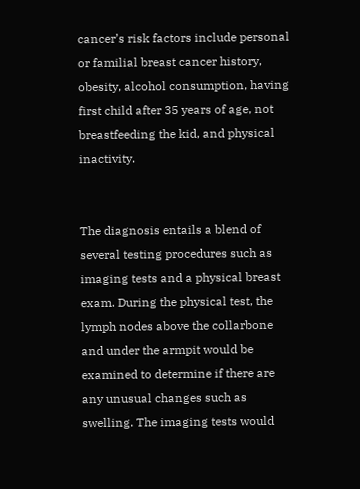cancer’s risk factors include personal or familial breast cancer history, obesity, alcohol consumption, having first child after 35 years of age, not breastfeeding the kid, and physical inactivity.


The diagnosis entails a blend of several testing procedures such as imaging tests and a physical breast exam. During the physical test, the lymph nodes above the collarbone and under the armpit would be examined to determine if there are any unusual changes such as swelling. The imaging tests would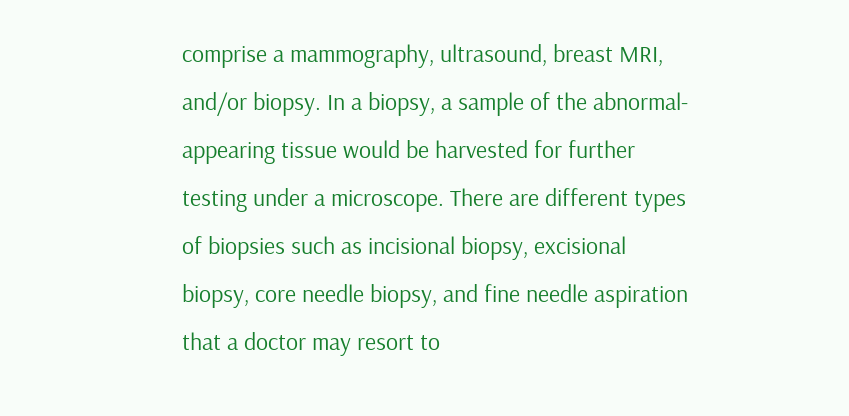comprise a mammography, ultrasound, breast MRI, and/or biopsy. In a biopsy, a sample of the abnormal-appearing tissue would be harvested for further testing under a microscope. There are different types of biopsies such as incisional biopsy, excisional biopsy, core needle biopsy, and fine needle aspiration that a doctor may resort to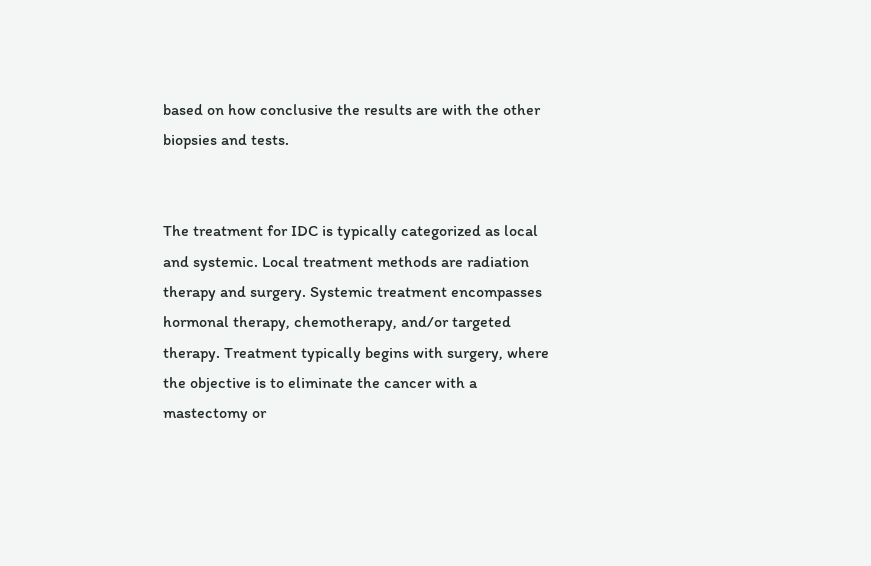based on how conclusive the results are with the other biopsies and tests.


The treatment for IDC is typically categorized as local and systemic. Local treatment methods are radiation therapy and surgery. Systemic treatment encompasses hormonal therapy, chemotherapy, and/or targeted therapy. Treatment typically begins with surgery, where the objective is to eliminate the cancer with a mastectomy or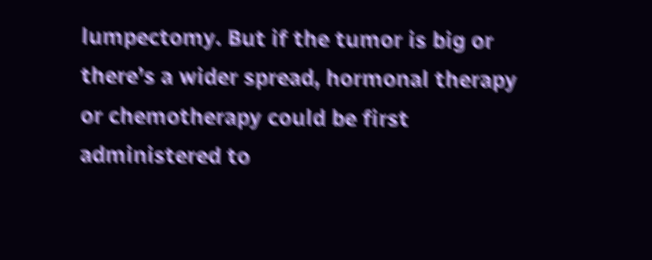lumpectomy. But if the tumor is big or there’s a wider spread, hormonal therapy or chemotherapy could be first administered to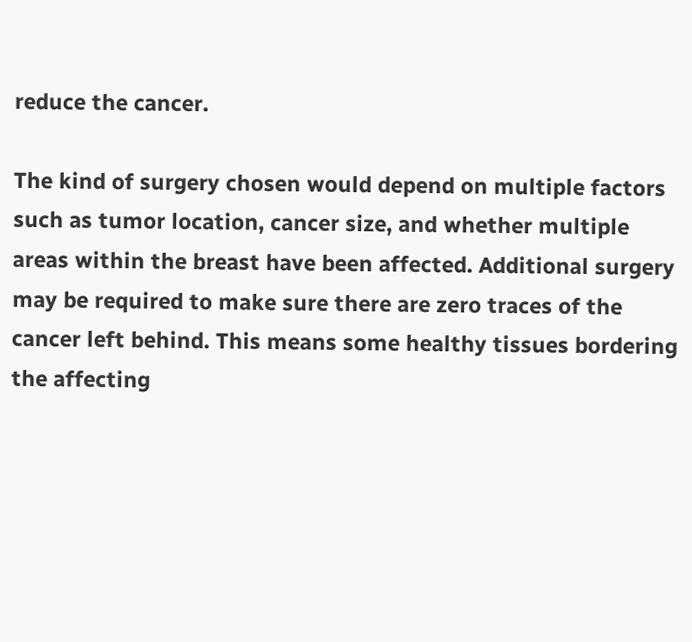reduce the cancer.

The kind of surgery chosen would depend on multiple factors such as tumor location, cancer size, and whether multiple areas within the breast have been affected. Additional surgery may be required to make sure there are zero traces of the cancer left behind. This means some healthy tissues bordering the affecting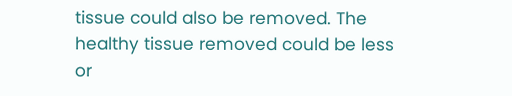tissue could also be removed. The healthy tissue removed could be less or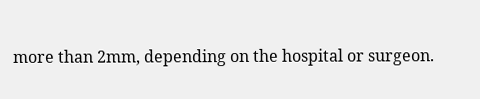more than 2mm, depending on the hospital or surgeon.